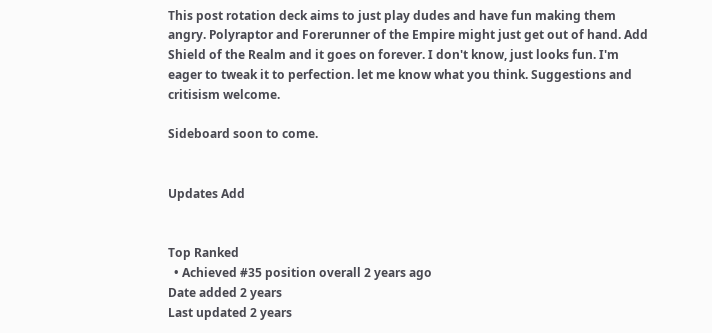This post rotation deck aims to just play dudes and have fun making them angry. Polyraptor and Forerunner of the Empire might just get out of hand. Add Shield of the Realm and it goes on forever. I don't know, just looks fun. I'm eager to tweak it to perfection. let me know what you think. Suggestions and critisism welcome.

Sideboard soon to come.


Updates Add


Top Ranked
  • Achieved #35 position overall 2 years ago
Date added 2 years
Last updated 2 years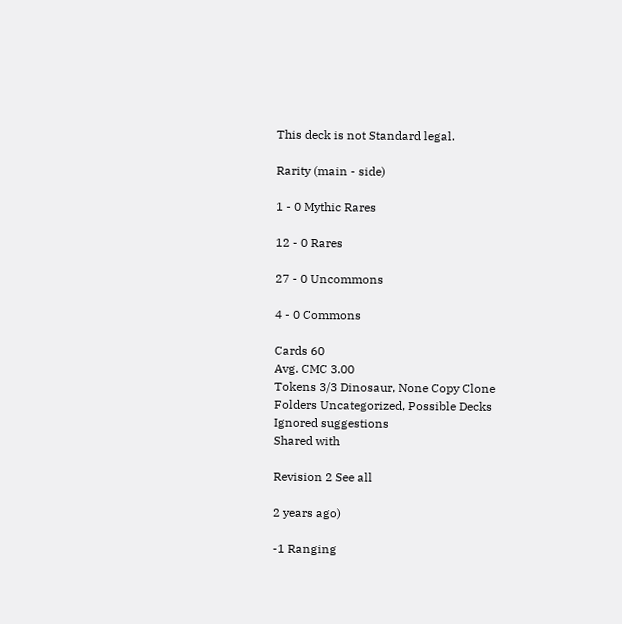This deck is not Standard legal.

Rarity (main - side)

1 - 0 Mythic Rares

12 - 0 Rares

27 - 0 Uncommons

4 - 0 Commons

Cards 60
Avg. CMC 3.00
Tokens 3/3 Dinosaur, None Copy Clone
Folders Uncategorized, Possible Decks
Ignored suggestions
Shared with

Revision 2 See all

2 years ago)

-1 Ranging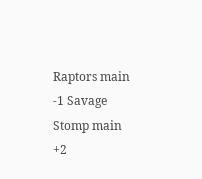Raptors main
-1 Savage Stomp main
+2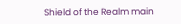Shield of the Realm main